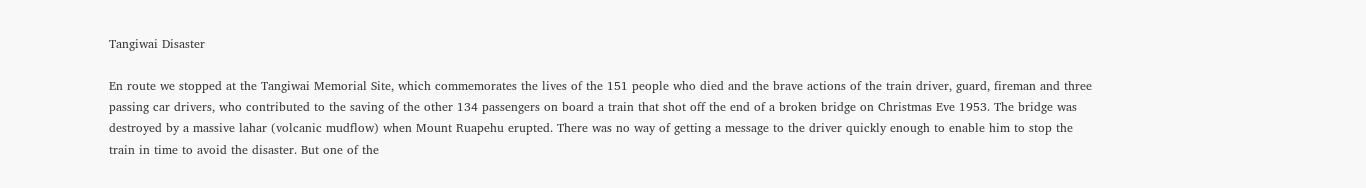Tangiwai Disaster

En route we stopped at the Tangiwai Memorial Site, which commemorates the lives of the 151 people who died and the brave actions of the train driver, guard, fireman and three passing car drivers, who contributed to the saving of the other 134 passengers on board a train that shot off the end of a broken bridge on Christmas Eve 1953. The bridge was destroyed by a massive lahar (volcanic mudflow) when Mount Ruapehu erupted. There was no way of getting a message to the driver quickly enough to enable him to stop the train in time to avoid the disaster. But one of the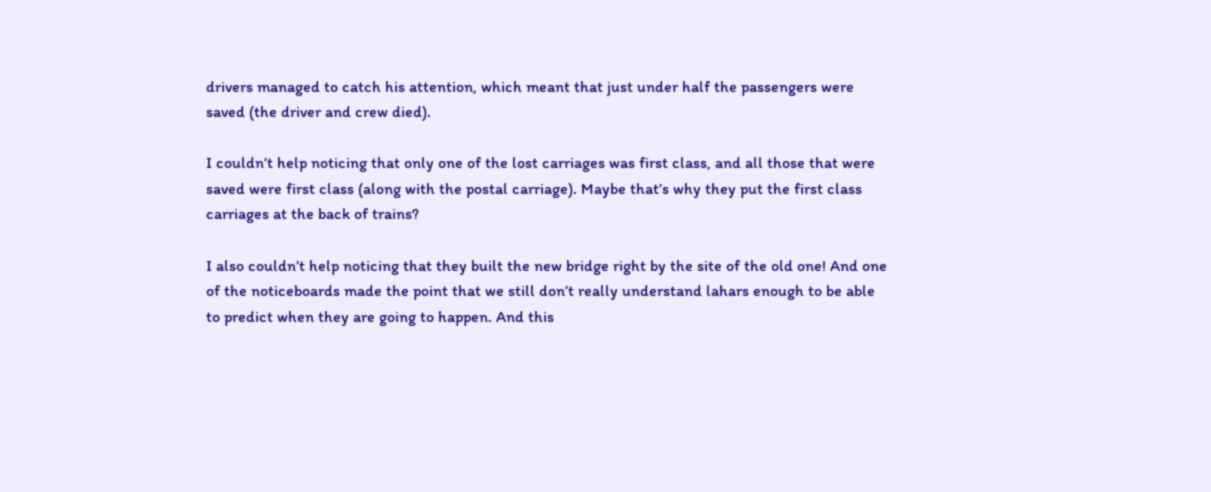drivers managed to catch his attention, which meant that just under half the passengers were saved (the driver and crew died).

I couldn’t help noticing that only one of the lost carriages was first class, and all those that were saved were first class (along with the postal carriage). Maybe that’s why they put the first class carriages at the back of trains?

I also couldn’t help noticing that they built the new bridge right by the site of the old one! And one of the noticeboards made the point that we still don’t really understand lahars enough to be able to predict when they are going to happen. And this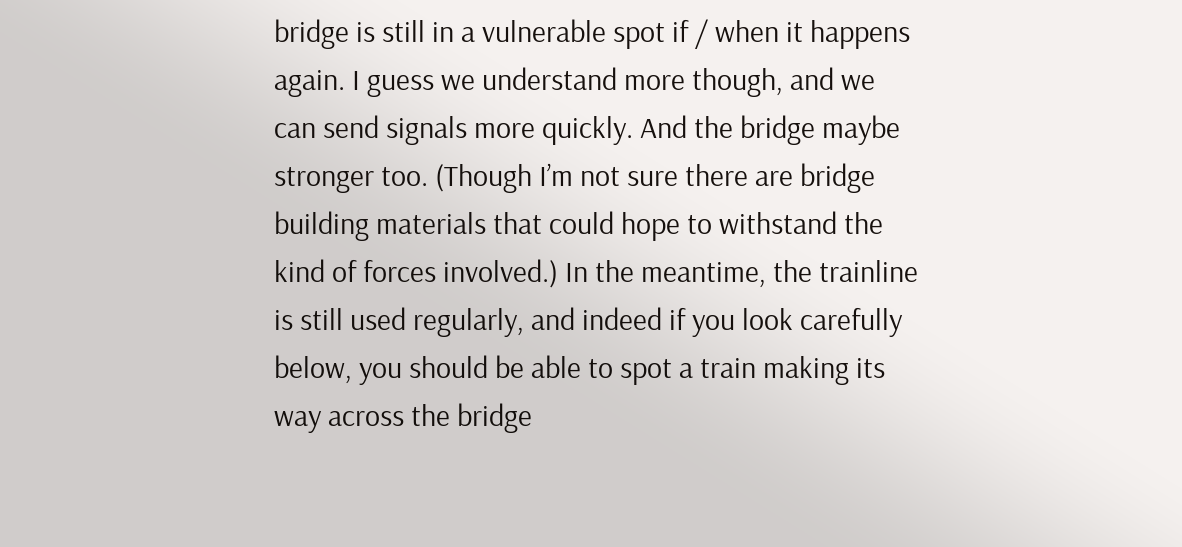bridge is still in a vulnerable spot if / when it happens again. I guess we understand more though, and we can send signals more quickly. And the bridge maybe stronger too. (Though I’m not sure there are bridge building materials that could hope to withstand the kind of forces involved.) In the meantime, the trainline is still used regularly, and indeed if you look carefully below, you should be able to spot a train making its way across the bridge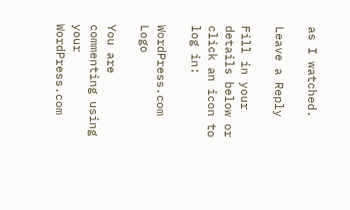as I watched.

Leave a Reply

Fill in your details below or click an icon to log in:

WordPress.com Logo

You are commenting using your WordPress.com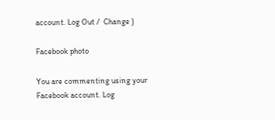account. Log Out /  Change )

Facebook photo

You are commenting using your Facebook account. Log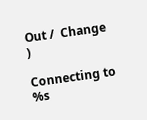Out /  Change )

Connecting to %s